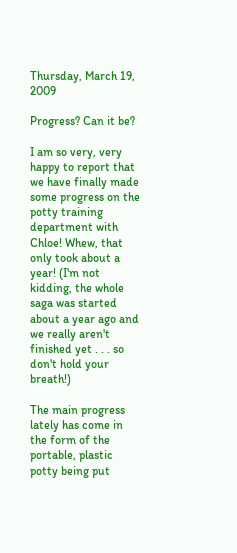Thursday, March 19, 2009

Progress? Can it be?

I am so very, very happy to report that we have finally made some progress on the potty training department with Chloe! Whew, that only took about a year! (I'm not kidding, the whole saga was started about a year ago and we really aren't finished yet . . . so don't hold your breath!)

The main progress lately has come in the form of the portable, plastic potty being put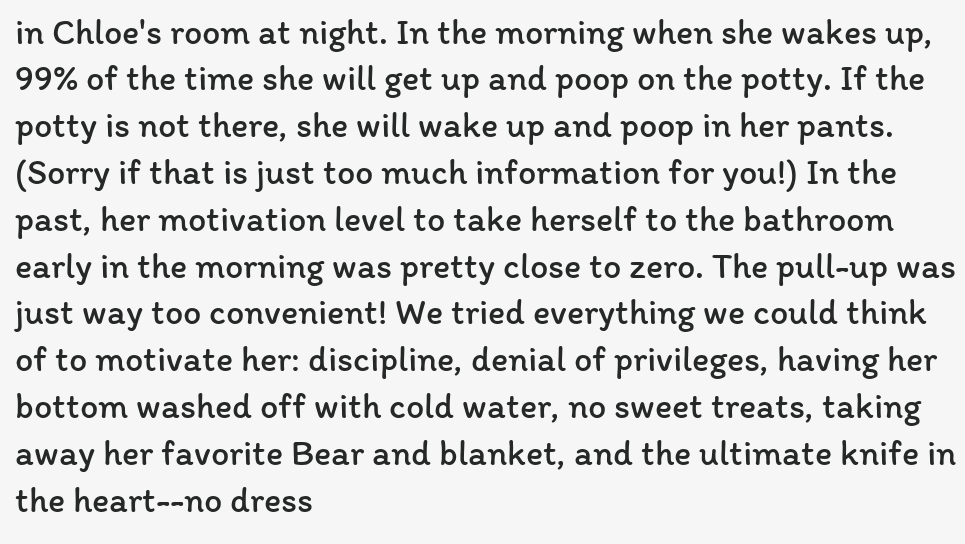in Chloe's room at night. In the morning when she wakes up, 99% of the time she will get up and poop on the potty. If the potty is not there, she will wake up and poop in her pants. (Sorry if that is just too much information for you!) In the past, her motivation level to take herself to the bathroom early in the morning was pretty close to zero. The pull-up was just way too convenient! We tried everything we could think of to motivate her: discipline, denial of privileges, having her bottom washed off with cold water, no sweet treats, taking away her favorite Bear and blanket, and the ultimate knife in the heart--no dress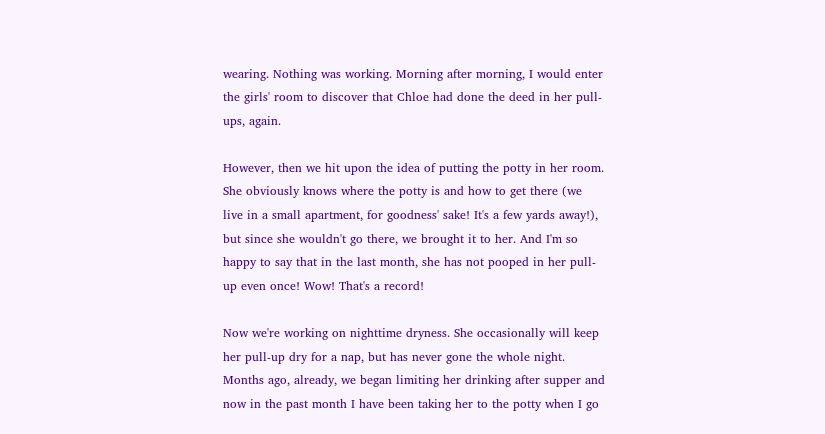wearing. Nothing was working. Morning after morning, I would enter the girls' room to discover that Chloe had done the deed in her pull-ups, again.

However, then we hit upon the idea of putting the potty in her room. She obviously knows where the potty is and how to get there (we live in a small apartment, for goodness' sake! It's a few yards away!), but since she wouldn't go there, we brought it to her. And I'm so happy to say that in the last month, she has not pooped in her pull-up even once! Wow! That's a record!

Now we're working on nighttime dryness. She occasionally will keep her pull-up dry for a nap, but has never gone the whole night. Months ago, already, we began limiting her drinking after supper and now in the past month I have been taking her to the potty when I go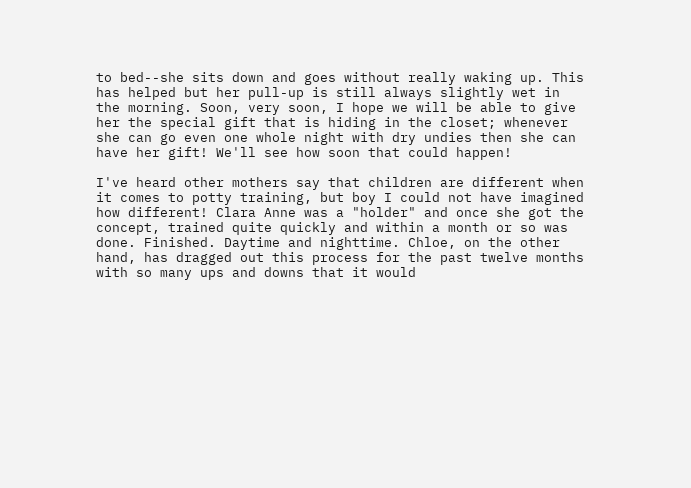to bed--she sits down and goes without really waking up. This has helped but her pull-up is still always slightly wet in the morning. Soon, very soon, I hope we will be able to give her the special gift that is hiding in the closet; whenever she can go even one whole night with dry undies then she can have her gift! We'll see how soon that could happen!

I've heard other mothers say that children are different when it comes to potty training, but boy I could not have imagined how different! Clara Anne was a "holder" and once she got the concept, trained quite quickly and within a month or so was done. Finished. Daytime and nighttime. Chloe, on the other hand, has dragged out this process for the past twelve months with so many ups and downs that it would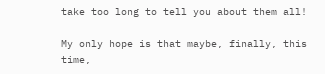take too long to tell you about them all!

My only hope is that maybe, finally, this time,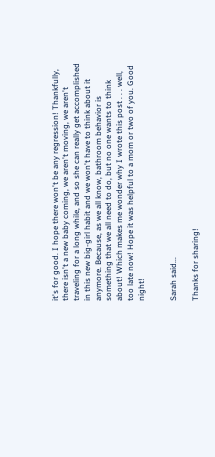it's for good. I hope there won't be any regression! Thankfully, there isn't a new baby coming, we aren't moving, we aren't traveling for a long while, and so she can really get accomplished in this new big-girl habit and we won't have to think about it anymore. Because, as we all know, bathroom behavior is something that we all need to do, but no one wants to think about! Which makes me wonder why I wrote this post . . . well, too late now! Hope it was helpful to a mom or two of you. Good night!


Sarah said...

Thanks for sharing!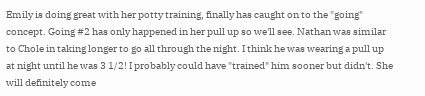Emily is doing great with her potty training, finally has caught on to the "going" concept. Going #2 has only happened in her pull up so we'll see. Nathan was similar to Chole in taking longer to go all through the night. I think he was wearing a pull up at night until he was 3 1/2! I probably could have "trained" him sooner but didn't. She will definitely come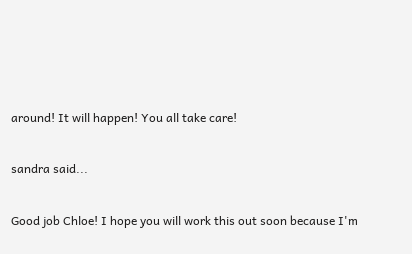around! It will happen! You all take care!

sandra said...

Good job Chloe! I hope you will work this out soon because I'm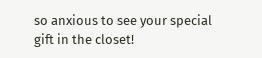so anxious to see your special gift in the closet!